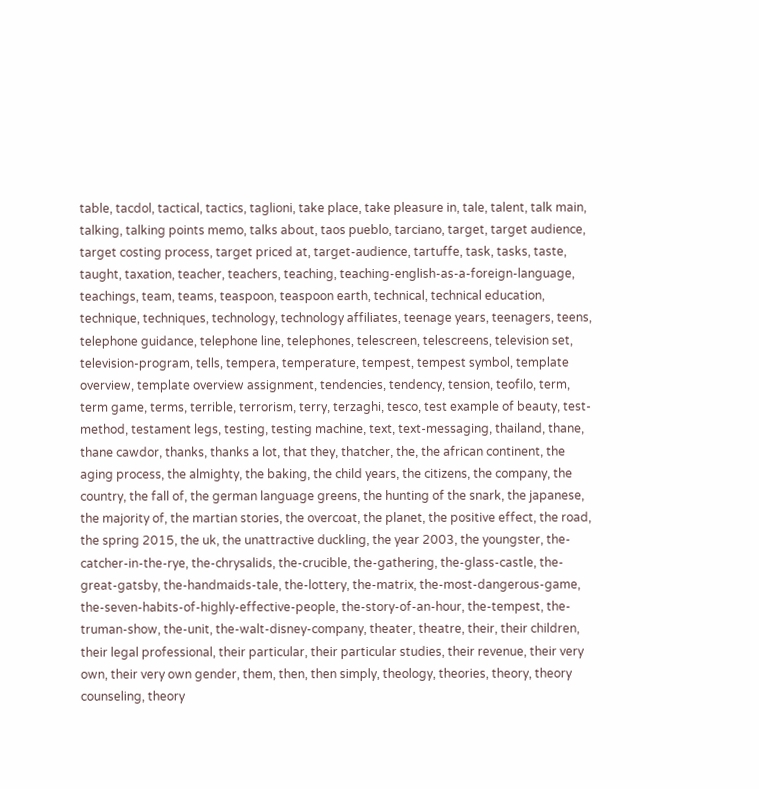table, tacdol, tactical, tactics, taglioni, take place, take pleasure in, tale, talent, talk main, talking, talking points memo, talks about, taos pueblo, tarciano, target, target audience, target costing process, target priced at, target-audience, tartuffe, task, tasks, taste, taught, taxation, teacher, teachers, teaching, teaching-english-as-a-foreign-language, teachings, team, teams, teaspoon, teaspoon earth, technical, technical education, technique, techniques, technology, technology affiliates, teenage years, teenagers, teens, telephone guidance, telephone line, telephones, telescreen, telescreens, television set, television-program, tells, tempera, temperature, tempest, tempest symbol, template overview, template overview assignment, tendencies, tendency, tension, teofilo, term, term game, terms, terrible, terrorism, terry, terzaghi, tesco, test example of beauty, test-method, testament legs, testing, testing machine, text, text-messaging, thailand, thane, thane cawdor, thanks, thanks a lot, that they, thatcher, the, the african continent, the aging process, the almighty, the baking, the child years, the citizens, the company, the country, the fall of, the german language greens, the hunting of the snark, the japanese, the majority of, the martian stories, the overcoat, the planet, the positive effect, the road, the spring 2015, the uk, the unattractive duckling, the year 2003, the youngster, the-catcher-in-the-rye, the-chrysalids, the-crucible, the-gathering, the-glass-castle, the-great-gatsby, the-handmaids-tale, the-lottery, the-matrix, the-most-dangerous-game, the-seven-habits-of-highly-effective-people, the-story-of-an-hour, the-tempest, the-truman-show, the-unit, the-walt-disney-company, theater, theatre, their, their children, their legal professional, their particular, their particular studies, their revenue, their very own, their very own gender, them, then, then simply, theology, theories, theory, theory counseling, theory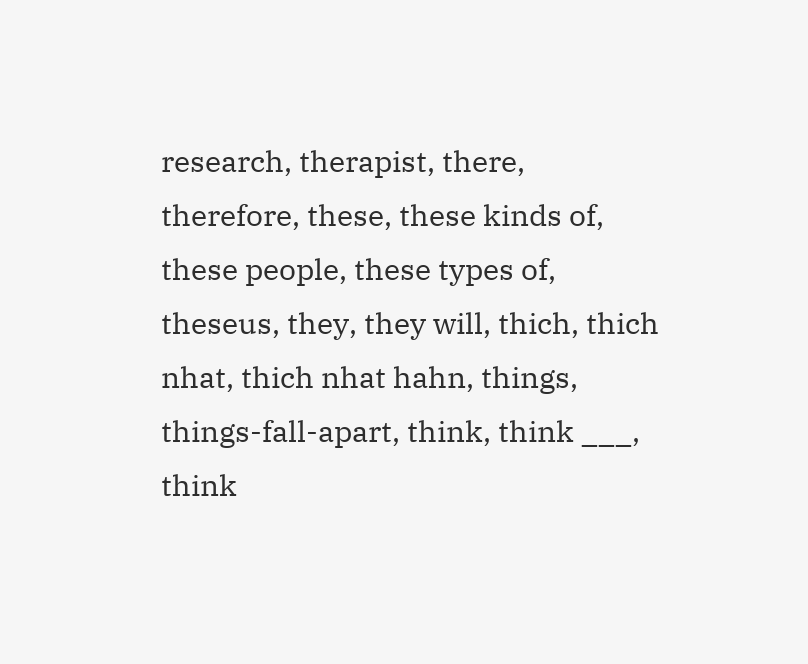research, therapist, there, therefore, these, these kinds of, these people, these types of, theseus, they, they will, thich, thich nhat, thich nhat hahn, things, things-fall-apart, think, think ___, think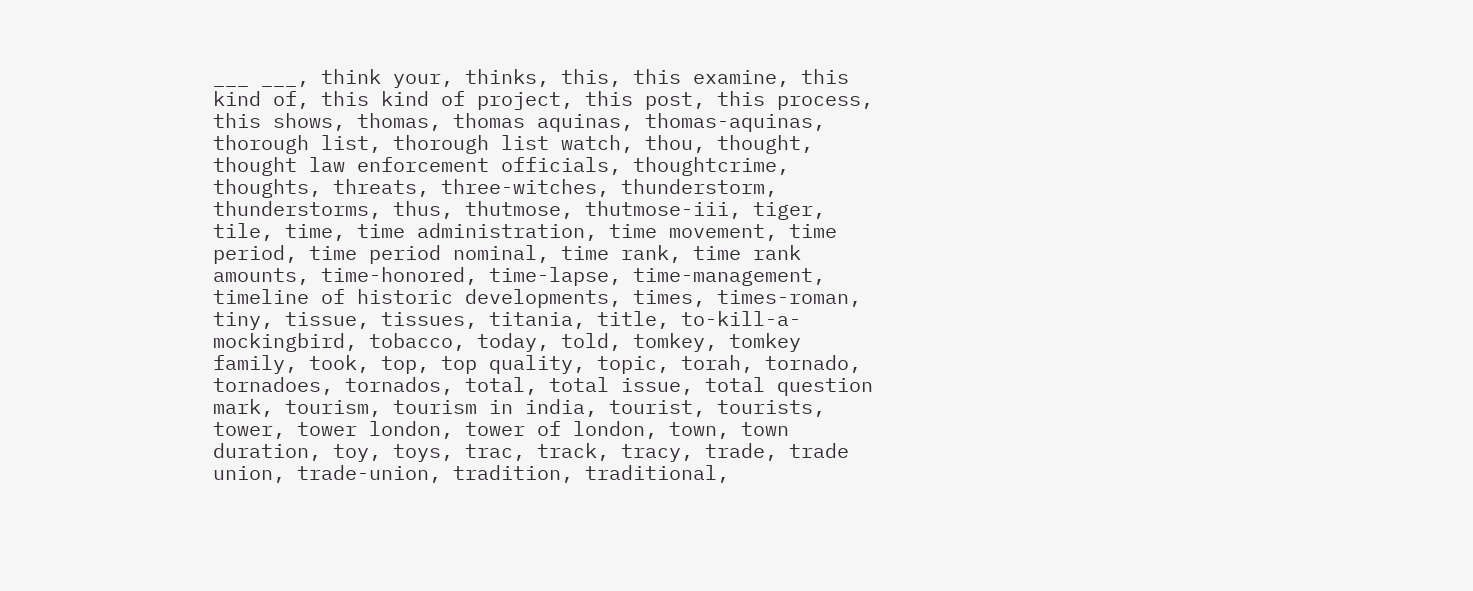___ ___, think your, thinks, this, this examine, this kind of, this kind of project, this post, this process, this shows, thomas, thomas aquinas, thomas-aquinas, thorough list, thorough list watch, thou, thought, thought law enforcement officials, thoughtcrime, thoughts, threats, three-witches, thunderstorm, thunderstorms, thus, thutmose, thutmose-iii, tiger, tile, time, time administration, time movement, time period, time period nominal, time rank, time rank amounts, time-honored, time-lapse, time-management, timeline of historic developments, times, times-roman, tiny, tissue, tissues, titania, title, to-kill-a-mockingbird, tobacco, today, told, tomkey, tomkey family, took, top, top quality, topic, torah, tornado, tornadoes, tornados, total, total issue, total question mark, tourism, tourism in india, tourist, tourists, tower, tower london, tower of london, town, town duration, toy, toys, trac, track, tracy, trade, trade union, trade-union, tradition, traditional,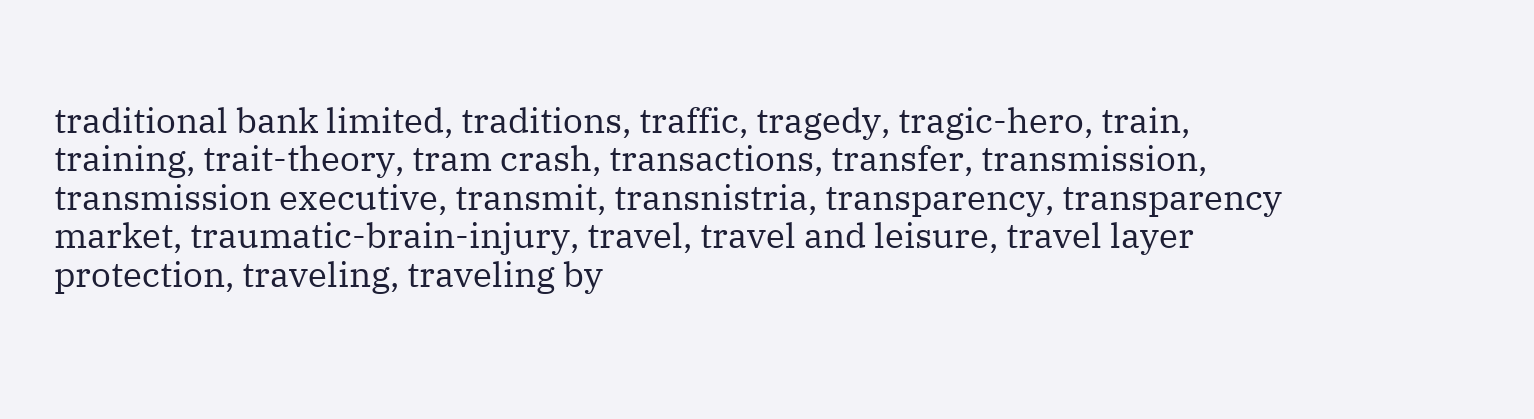traditional bank limited, traditions, traffic, tragedy, tragic-hero, train, training, trait-theory, tram crash, transactions, transfer, transmission, transmission executive, transmit, transnistria, transparency, transparency market, traumatic-brain-injury, travel, travel and leisure, travel layer protection, traveling, traveling by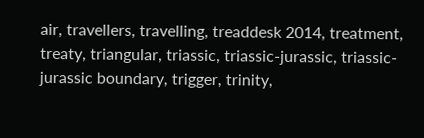air, travellers, travelling, treaddesk 2014, treatment, treaty, triangular, triassic, triassic-jurassic, triassic-jurassic boundary, trigger, trinity,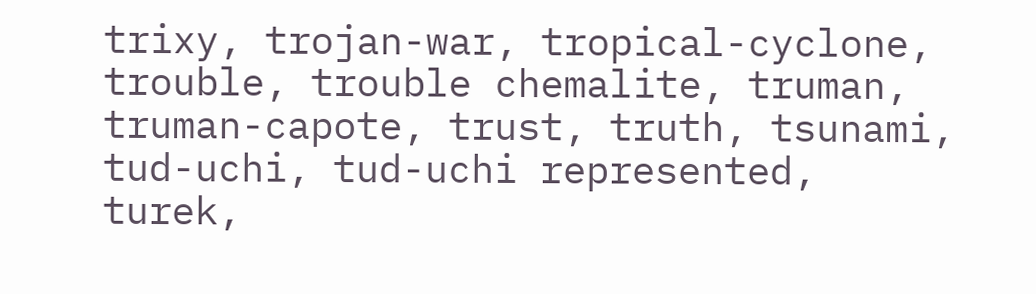trixy, trojan-war, tropical-cyclone, trouble, trouble chemalite, truman, truman-capote, trust, truth, tsunami, tud-uchi, tud-uchi represented, turek,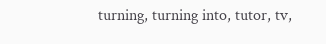turning, turning into, tutor, tv,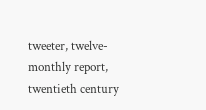tweeter, twelve-monthly report, twentieth century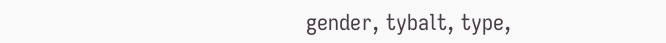gender, tybalt, type,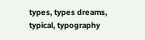types, types dreams, typical, typography